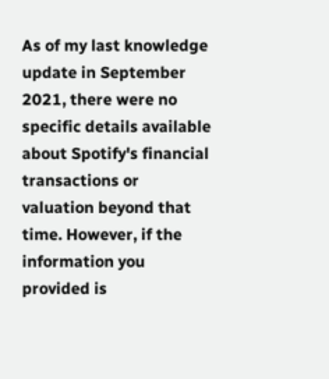As of my last knowledge update in September 2021, there were no specific details available about Spotify's financial transactions or valuation beyond that time. However, if the information you provided is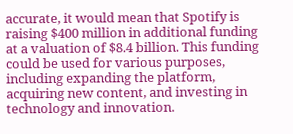accurate, it would mean that Spotify is raising $400 million in additional funding at a valuation of $8.4 billion. This funding could be used for various purposes, including expanding the platform, acquiring new content, and investing in technology and innovation.